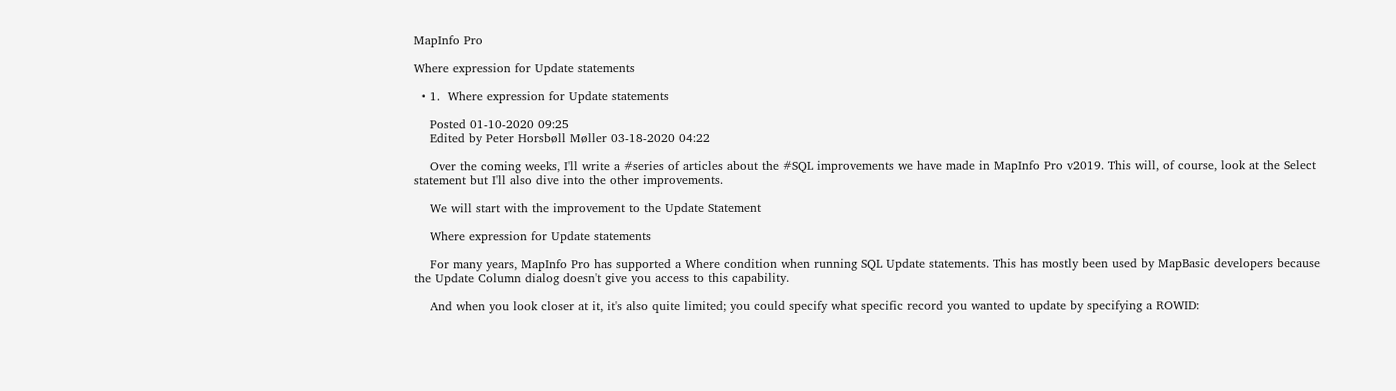MapInfo Pro

Where expression for Update statements

  • 1.  Where expression for Update statements

    Posted 01-10-2020 09:25
    Edited by Peter Horsbøll Møller 03-18-2020 04:22

    Over the coming weeks, I'll write a #series of articles about the #SQL improvements we have made in MapInfo Pro v2019. This will, of course, look at the Select statement but I'll also dive into the other improvements.

    We will start with the improvement to the Update Statement

    Where expression for Update statements

    For many years, MapInfo Pro has supported a Where condition when running SQL Update statements. This has mostly been used by MapBasic developers because the Update Column dialog doesn't give you access to this capability.

    And when you look closer at it, it's also quite limited; you could specify what specific record you wanted to update by specifying a ROWID: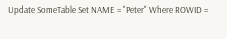Update SomeTable Set NAME = "Peter" Where ROWID =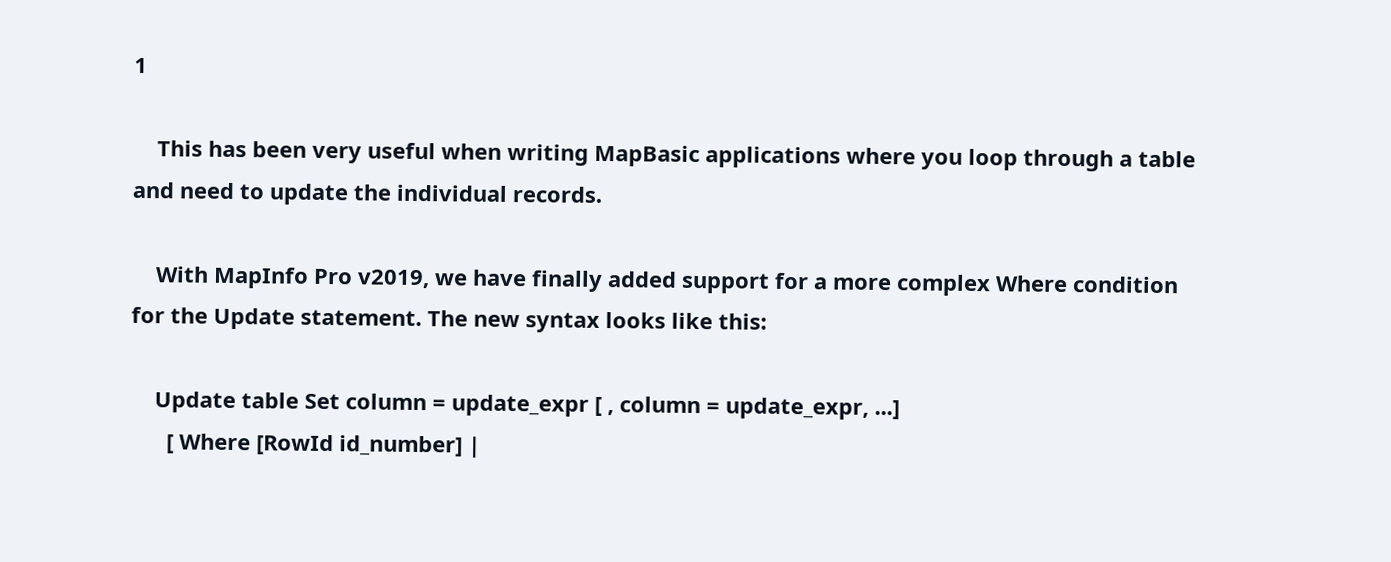1

    This has been very useful when writing MapBasic applications where you loop through a table and need to update the individual records.

    With MapInfo Pro v2019, we have finally added support for a more complex Where condition for the Update statement. The new syntax looks like this:

    Update table Set column = update_expr [ , column = update_expr, ...]
      [ Where [RowId id_number] |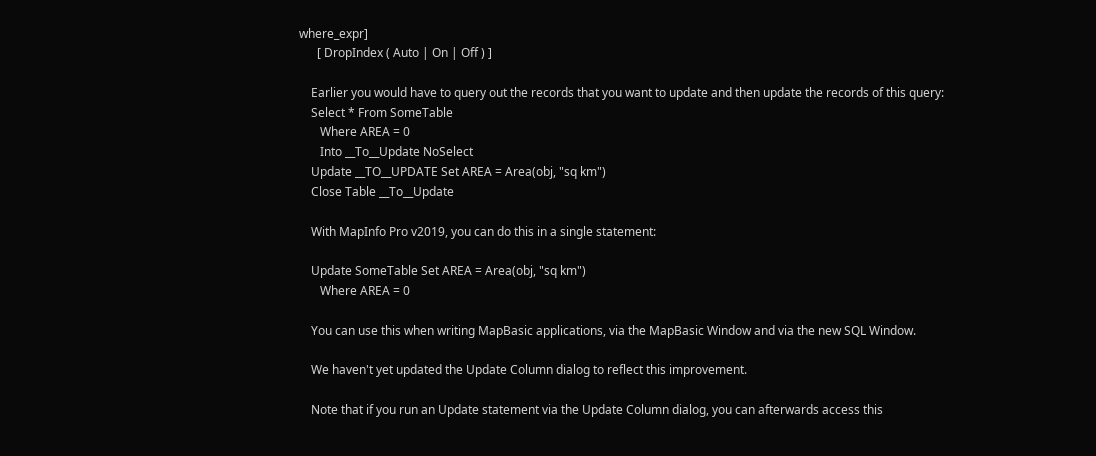where_expr]
      [ DropIndex ( Auto | On | Off ) ]

    Earlier you would have to query out the records that you want to update and then update the records of this query:
    Select * From SomeTable
       Where AREA = 0
       Into __To__Update NoSelect
    Update __TO__UPDATE Set AREA = Area(obj, "sq km")
    Close Table __To__Update

    With MapInfo Pro v2019, you can do this in a single statement:

    Update SomeTable Set AREA = Area(obj, "sq km")
       Where AREA = 0

    You can use this when writing MapBasic applications, via the MapBasic Window and via the new SQL Window.

    We haven't yet updated the Update Column dialog to reflect this improvement.

    Note that if you run an Update statement via the Update Column dialog, you can afterwards access this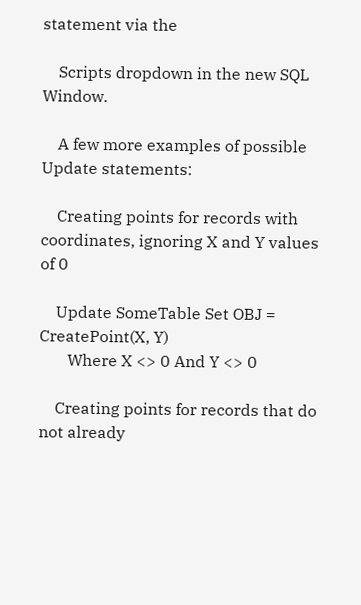statement via the

    Scripts dropdown in the new SQL Window.

    A few more examples of possible Update statements:

    Creating points for records with coordinates, ignoring X and Y values of 0

    Update SomeTable Set OBJ = CreatePoint(X, Y)
       Where X <> 0 And Y <> 0

    Creating points for records that do not already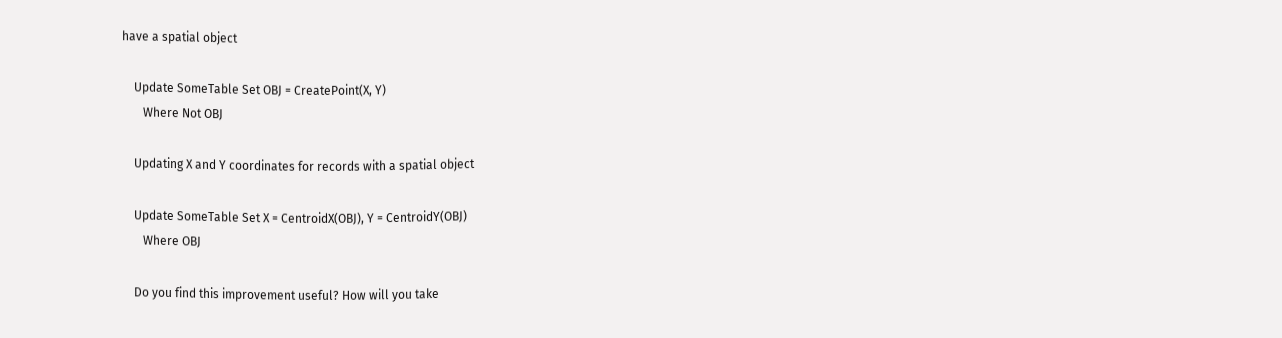have a spatial object

    Update SomeTable Set OBJ = CreatePoint(X, Y)
       Where Not OBJ

    Updating X and Y coordinates for records with a spatial object

    Update SomeTable Set X = CentroidX(OBJ), Y = CentroidY(OBJ)
       Where OBJ

    Do you find this improvement useful? How will you take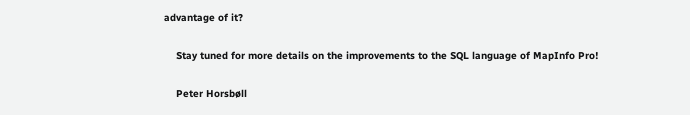advantage of it?

    Stay tuned for more details on the improvements to the SQL language of MapInfo Pro!

    Peter Horsbøll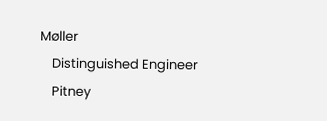Møller
    Distinguished Engineer
    Pitney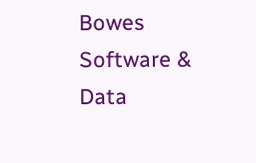Bowes Software & Data